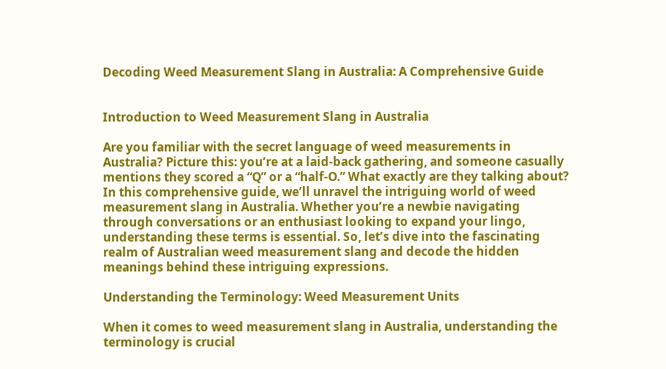Decoding Weed Measurement Slang in Australia: A Comprehensive Guide


Introduction to Weed Measurement Slang in Australia

Are you familiar with the secret language of weed measurements in Australia? Picture this: you’re at a laid-back gathering, and someone casually mentions they scored a “Q” or a “half-O.” What exactly are they talking about? In this comprehensive guide, we’ll unravel the intriguing world of weed measurement slang in Australia. Whether you’re a newbie navigating through conversations or an enthusiast looking to expand your lingo, understanding these terms is essential. So, let’s dive into the fascinating realm of Australian weed measurement slang and decode the hidden meanings behind these intriguing expressions.

Understanding the Terminology: Weed Measurement Units

When it comes to weed measurement slang in Australia, understanding the terminology is crucial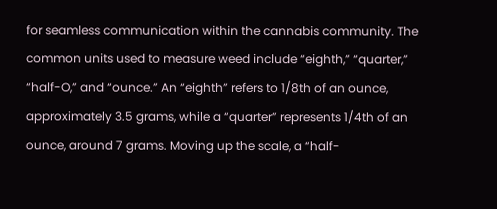for seamless communication within the cannabis community. The common units used to measure weed include “eighth,” “quarter,” “half-O,” and “ounce.” An “eighth” refers to 1/8th of an ounce, approximately 3.5 grams, while a “quarter” represents 1/4th of an ounce, around 7 grams. Moving up the scale, a “half-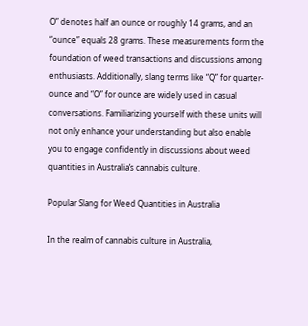O” denotes half an ounce or roughly 14 grams, and an “ounce” equals 28 grams. These measurements form the foundation of weed transactions and discussions among enthusiasts. Additionally, slang terms like “Q” for quarter-ounce and “O” for ounce are widely used in casual conversations. Familiarizing yourself with these units will not only enhance your understanding but also enable you to engage confidently in discussions about weed quantities in Australia’s cannabis culture.

Popular Slang for Weed Quantities in Australia

In the realm of cannabis culture in Australia,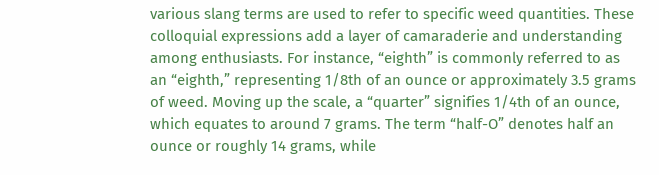various slang terms are used to refer to specific weed quantities. These colloquial expressions add a layer of camaraderie and understanding among enthusiasts. For instance, “eighth” is commonly referred to as an “eighth,” representing 1/8th of an ounce or approximately 3.5 grams of weed. Moving up the scale, a “quarter” signifies 1/4th of an ounce, which equates to around 7 grams. The term “half-O” denotes half an ounce or roughly 14 grams, while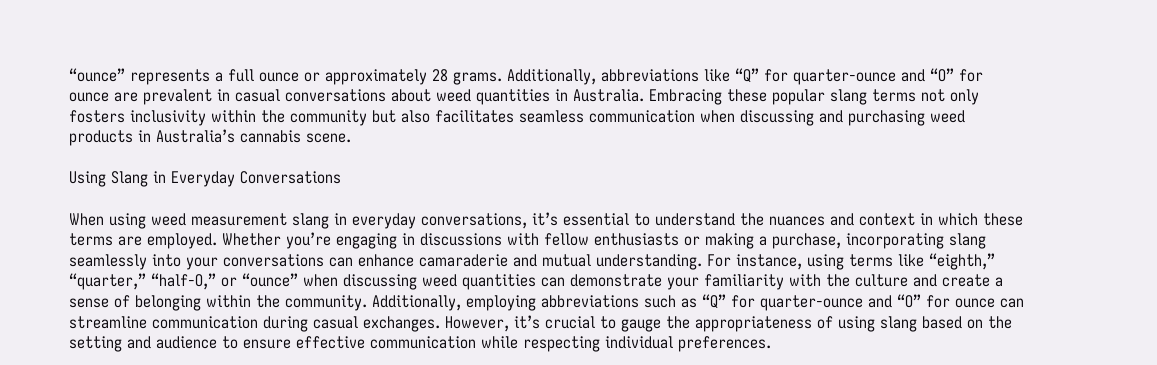“ounce” represents a full ounce or approximately 28 grams. Additionally, abbreviations like “Q” for quarter-ounce and “O” for ounce are prevalent in casual conversations about weed quantities in Australia. Embracing these popular slang terms not only fosters inclusivity within the community but also facilitates seamless communication when discussing and purchasing weed products in Australia’s cannabis scene.

Using Slang in Everyday Conversations

When using weed measurement slang in everyday conversations, it’s essential to understand the nuances and context in which these terms are employed. Whether you’re engaging in discussions with fellow enthusiasts or making a purchase, incorporating slang seamlessly into your conversations can enhance camaraderie and mutual understanding. For instance, using terms like “eighth,” “quarter,” “half-O,” or “ounce” when discussing weed quantities can demonstrate your familiarity with the culture and create a sense of belonging within the community. Additionally, employing abbreviations such as “Q” for quarter-ounce and “O” for ounce can streamline communication during casual exchanges. However, it’s crucial to gauge the appropriateness of using slang based on the setting and audience to ensure effective communication while respecting individual preferences.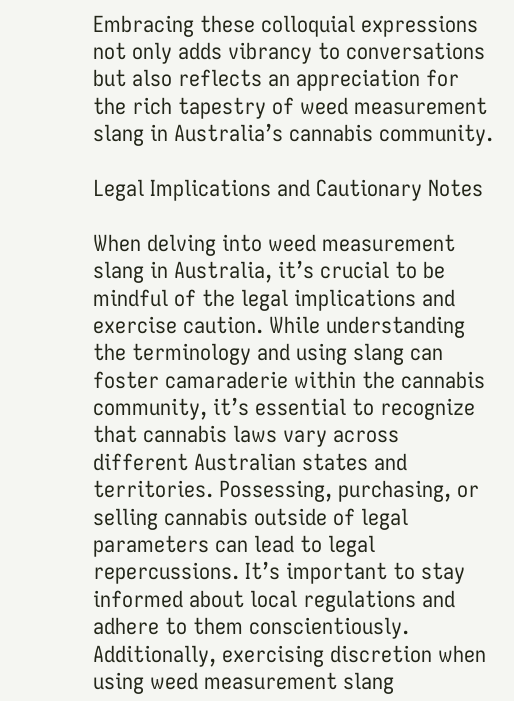Embracing these colloquial expressions not only adds vibrancy to conversations but also reflects an appreciation for the rich tapestry of weed measurement slang in Australia’s cannabis community.

Legal Implications and Cautionary Notes

When delving into weed measurement slang in Australia, it’s crucial to be mindful of the legal implications and exercise caution. While understanding the terminology and using slang can foster camaraderie within the cannabis community, it’s essential to recognize that cannabis laws vary across different Australian states and territories. Possessing, purchasing, or selling cannabis outside of legal parameters can lead to legal repercussions. It’s important to stay informed about local regulations and adhere to them conscientiously. Additionally, exercising discretion when using weed measurement slang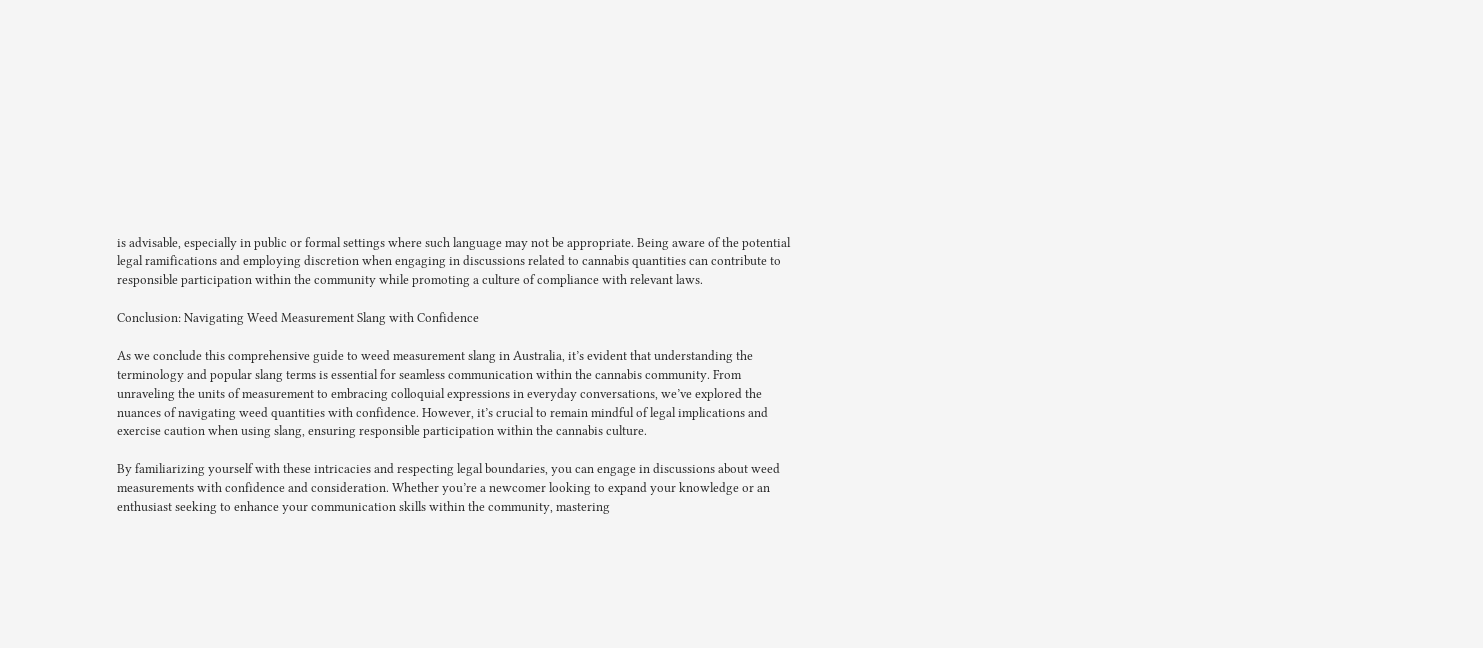is advisable, especially in public or formal settings where such language may not be appropriate. Being aware of the potential legal ramifications and employing discretion when engaging in discussions related to cannabis quantities can contribute to responsible participation within the community while promoting a culture of compliance with relevant laws.

Conclusion: Navigating Weed Measurement Slang with Confidence

As we conclude this comprehensive guide to weed measurement slang in Australia, it’s evident that understanding the terminology and popular slang terms is essential for seamless communication within the cannabis community. From unraveling the units of measurement to embracing colloquial expressions in everyday conversations, we’ve explored the nuances of navigating weed quantities with confidence. However, it’s crucial to remain mindful of legal implications and exercise caution when using slang, ensuring responsible participation within the cannabis culture.

By familiarizing yourself with these intricacies and respecting legal boundaries, you can engage in discussions about weed measurements with confidence and consideration. Whether you’re a newcomer looking to expand your knowledge or an enthusiast seeking to enhance your communication skills within the community, mastering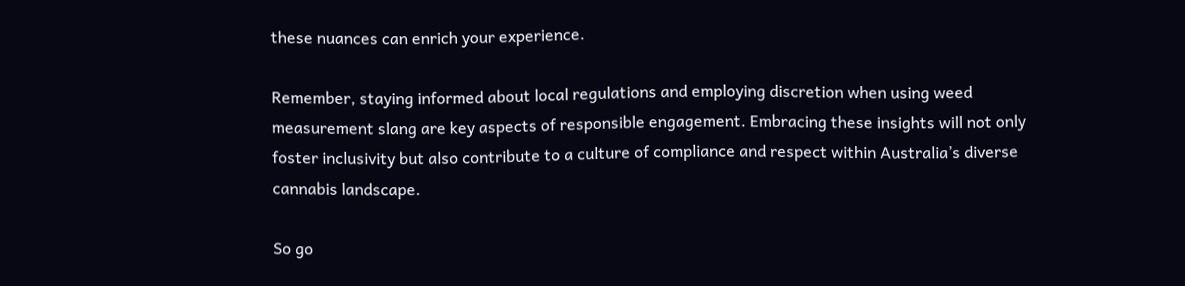these nuances can enrich your experience.

Remember, staying informed about local regulations and employing discretion when using weed measurement slang are key aspects of responsible engagement. Embracing these insights will not only foster inclusivity but also contribute to a culture of compliance and respect within Australia’s diverse cannabis landscape.

So go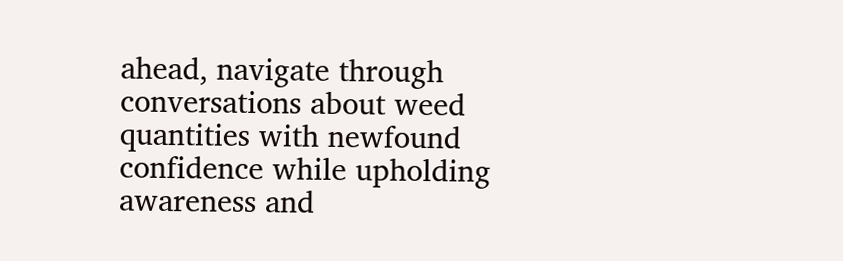ahead, navigate through conversations about weed quantities with newfound confidence while upholding awareness and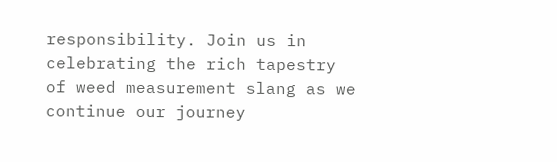responsibility. Join us in celebrating the rich tapestry of weed measurement slang as we continue our journey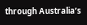through Australia’s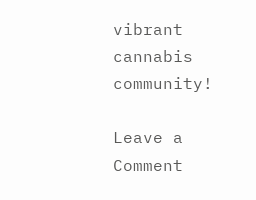vibrant cannabis community!

Leave a Comment